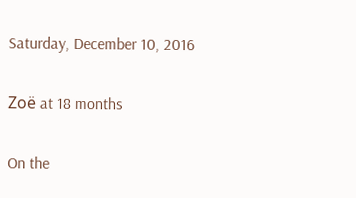Saturday, December 10, 2016

Zoë at 18 months

On the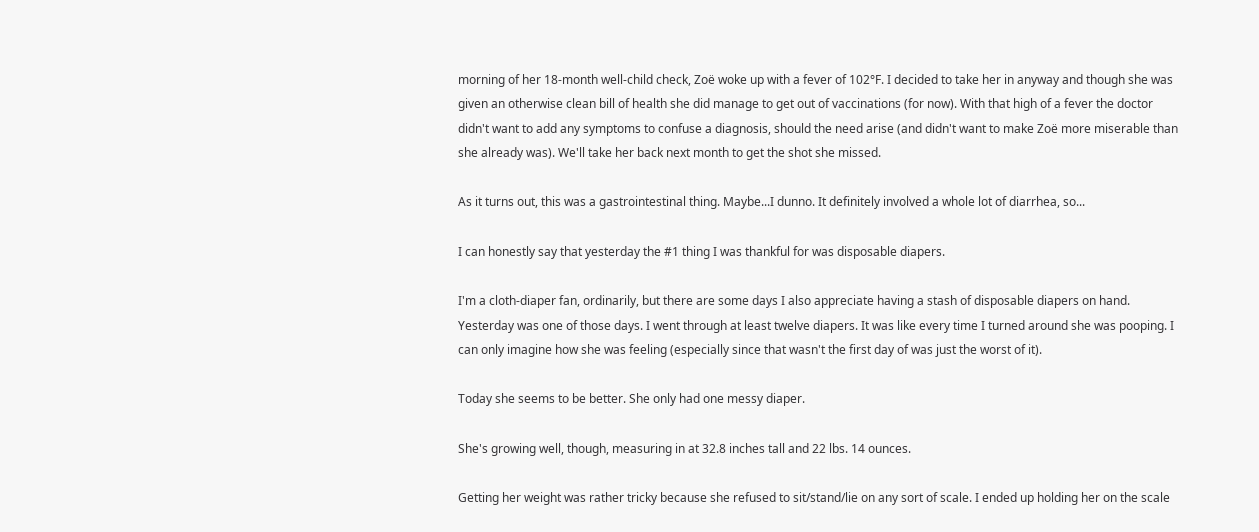morning of her 18-month well-child check, Zoë woke up with a fever of 102°F. I decided to take her in anyway and though she was given an otherwise clean bill of health she did manage to get out of vaccinations (for now). With that high of a fever the doctor didn't want to add any symptoms to confuse a diagnosis, should the need arise (and didn't want to make Zoë more miserable than she already was). We'll take her back next month to get the shot she missed.

As it turns out, this was a gastrointestinal thing. Maybe...I dunno. It definitely involved a whole lot of diarrhea, so...

I can honestly say that yesterday the #1 thing I was thankful for was disposable diapers.

I'm a cloth-diaper fan, ordinarily, but there are some days I also appreciate having a stash of disposable diapers on hand. Yesterday was one of those days. I went through at least twelve diapers. It was like every time I turned around she was pooping. I can only imagine how she was feeling (especially since that wasn't the first day of was just the worst of it).

Today she seems to be better. She only had one messy diaper.

She's growing well, though, measuring in at 32.8 inches tall and 22 lbs. 14 ounces.

Getting her weight was rather tricky because she refused to sit/stand/lie on any sort of scale. I ended up holding her on the scale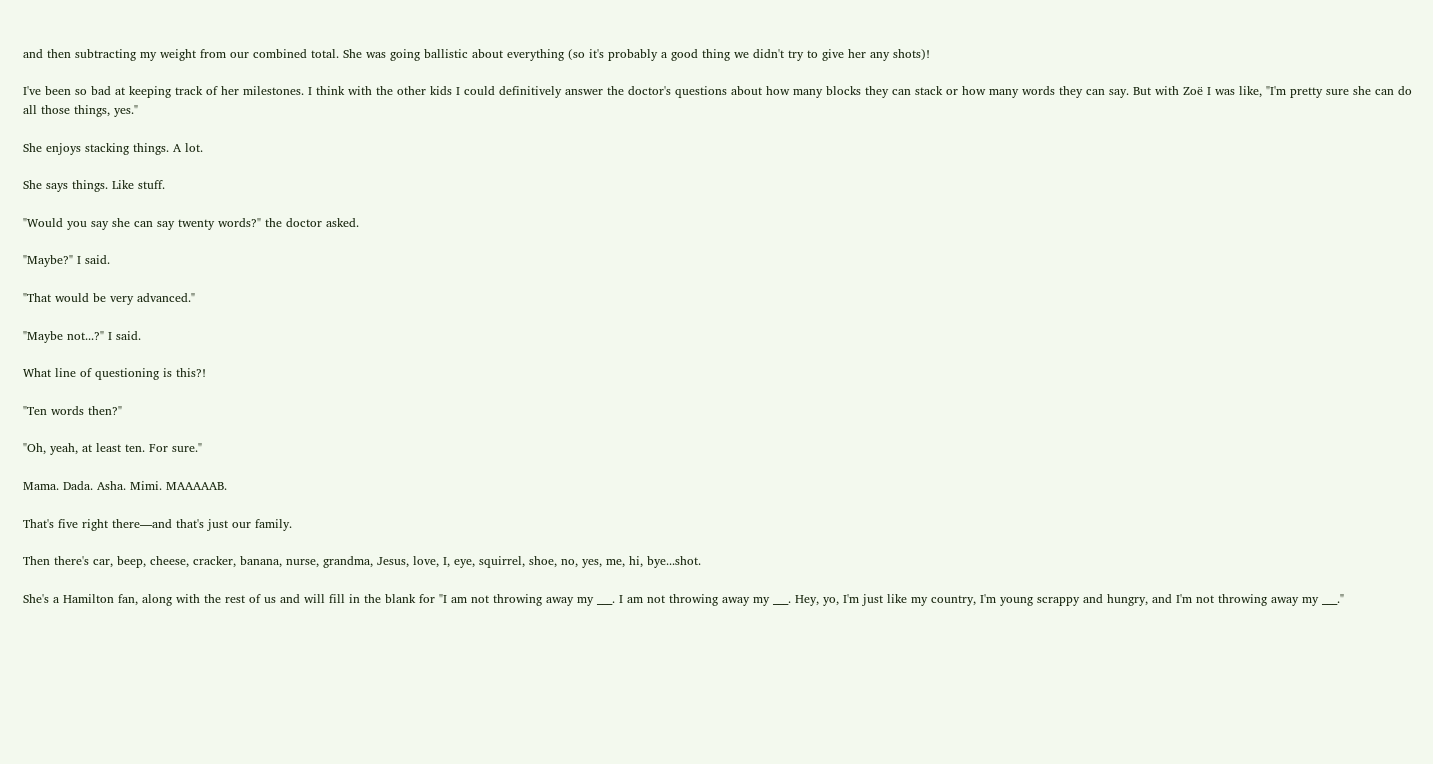and then subtracting my weight from our combined total. She was going ballistic about everything (so it's probably a good thing we didn't try to give her any shots)!

I've been so bad at keeping track of her milestones. I think with the other kids I could definitively answer the doctor's questions about how many blocks they can stack or how many words they can say. But with Zoë I was like, "I'm pretty sure she can do all those things, yes."

She enjoys stacking things. A lot.

She says things. Like stuff.

"Would you say she can say twenty words?" the doctor asked.

"Maybe?" I said.

"That would be very advanced."

"Maybe not...?" I said.

What line of questioning is this?!

"Ten words then?"

"Oh, yeah, at least ten. For sure."

Mama. Dada. Asha. Mimi. MAAAAAB.

That's five right there—and that's just our family.

Then there's car, beep, cheese, cracker, banana, nurse, grandma, Jesus, love, I, eye, squirrel, shoe, no, yes, me, hi, bye...shot.

She's a Hamilton fan, along with the rest of us and will fill in the blank for "I am not throwing away my ___. I am not throwing away my ___. Hey, yo, I'm just like my country, I'm young scrappy and hungry, and I'm not throwing away my ___."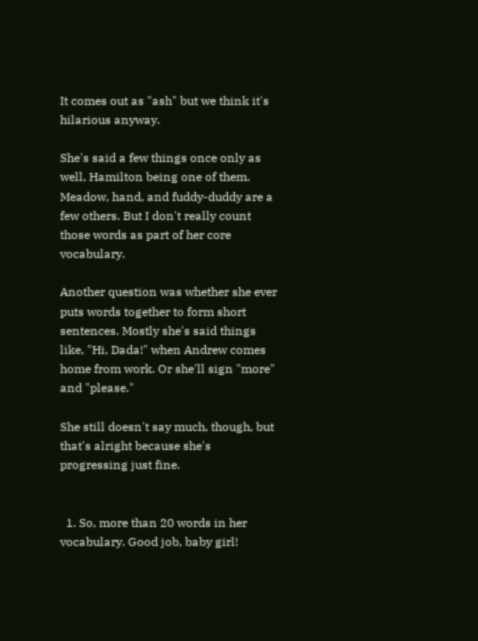It comes out as "ash" but we think it's hilarious anyway.

She's said a few things once only as well, Hamilton being one of them. Meadow, hand, and fuddy-duddy are a few others. But I don't really count those words as part of her core vocabulary.

Another question was whether she ever puts words together to form short sentences. Mostly she's said things like, "Hi, Dada!" when Andrew comes home from work. Or she'll sign "more" and "please."

She still doesn't say much, though, but that's alright because she's progressing just fine.


  1. So, more than 20 words in her vocabulary. Good job, baby girl!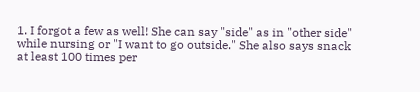1. I forgot a few as well! She can say "side" as in "other side" while nursing or "I want to go outside." She also says snack at least 100 times per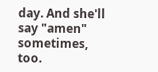day. And she'll say "amen" sometimes, too.